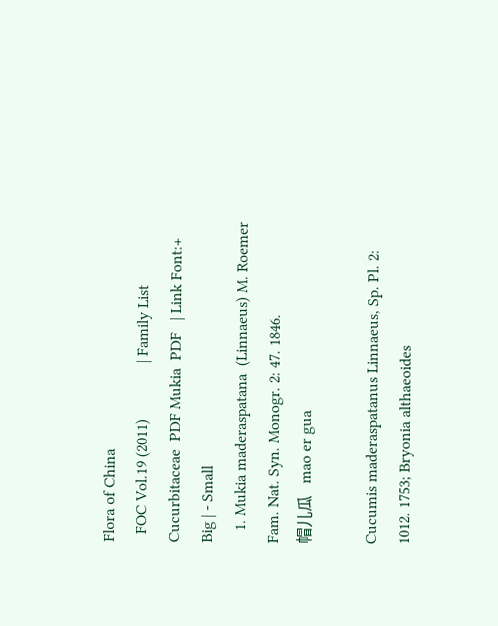Flora of China
  FOC Vol.19 (2011)              | Family List  Cucurbitaceae  PDF Mukia  PDF   | Link Font:+ Big | - Small
   1. Mukia maderaspatana  (Linnaeus) M. Roemer Fam. Nat. Syn. Monogr. 2: 47. 1846.
帽儿瓜   mao er gua

Cucumis maderaspatanus Linnaeus, Sp. Pl. 2: 1012. 1753; Bryonia althaeoides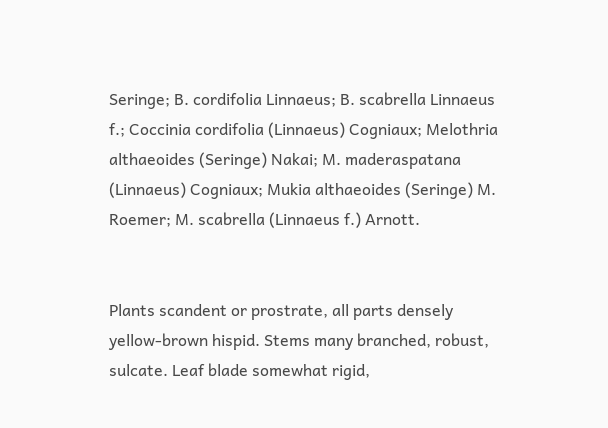Seringe; B. cordifolia Linnaeus; B. scabrella Linnaeus f.; Coccinia cordifolia (Linnaeus) Cogniaux; Melothria althaeoides (Seringe) Nakai; M. maderaspatana (Linnaeus) Cogniaux; Mukia althaeoides (Seringe) M. Roemer; M. scabrella (Linnaeus f.) Arnott.


Plants scandent or prostrate, all parts densely yellow-brown hispid. Stems many branched, robust, sulcate. Leaf blade somewhat rigid,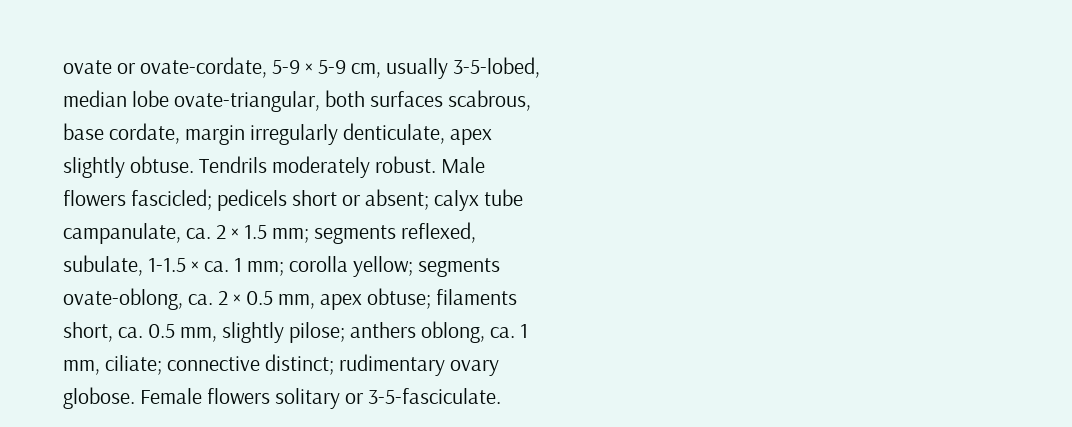ovate or ovate-cordate, 5-9 × 5-9 cm, usually 3-5-lobed, median lobe ovate-triangular, both surfaces scabrous, base cordate, margin irregularly denticulate, apex slightly obtuse. Tendrils moderately robust. Male flowers fascicled; pedicels short or absent; calyx tube campanulate, ca. 2 × 1.5 mm; segments reflexed, subulate, 1-1.5 × ca. 1 mm; corolla yellow; segments ovate-oblong, ca. 2 × 0.5 mm, apex obtuse; filaments short, ca. 0.5 mm, slightly pilose; anthers oblong, ca. 1 mm, ciliate; connective distinct; rudimentary ovary globose. Female flowers solitary or 3-5-fasciculate.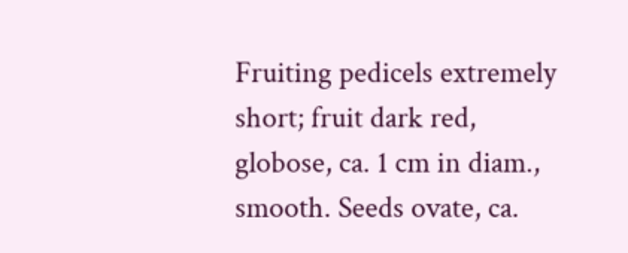Fruiting pedicels extremely short; fruit dark red, globose, ca. 1 cm in diam., smooth. Seeds ovate, ca.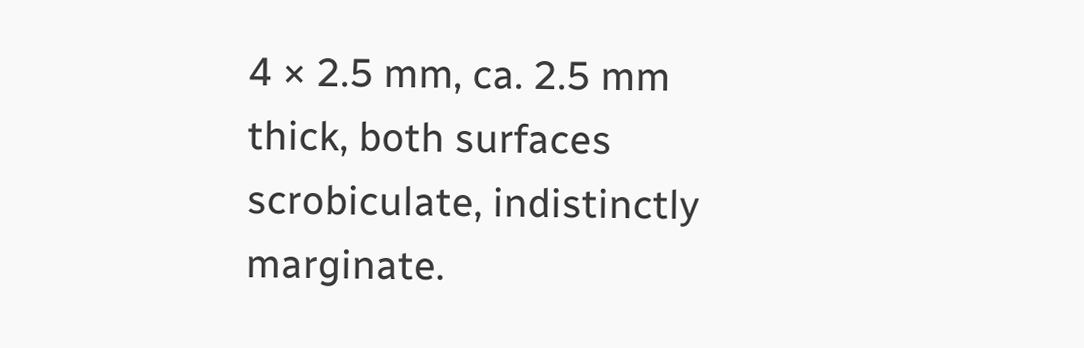4 × 2.5 mm, ca. 2.5 mm thick, both surfaces scrobiculate, indistinctly marginate.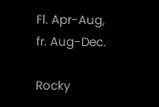Fl. Apr-Aug, fr. Aug-Dec.

Rocky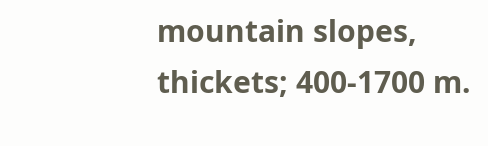mountain slopes, thickets; 400-1700 m.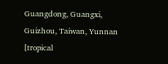Guangdong, Guangxi, Guizhou, Taiwan, Yunnan [tropical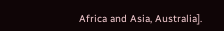Africa and Asia, Australia].